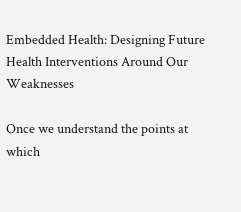Embedded Health: Designing Future Health Interventions Around Our Weaknesses

Once we understand the points at which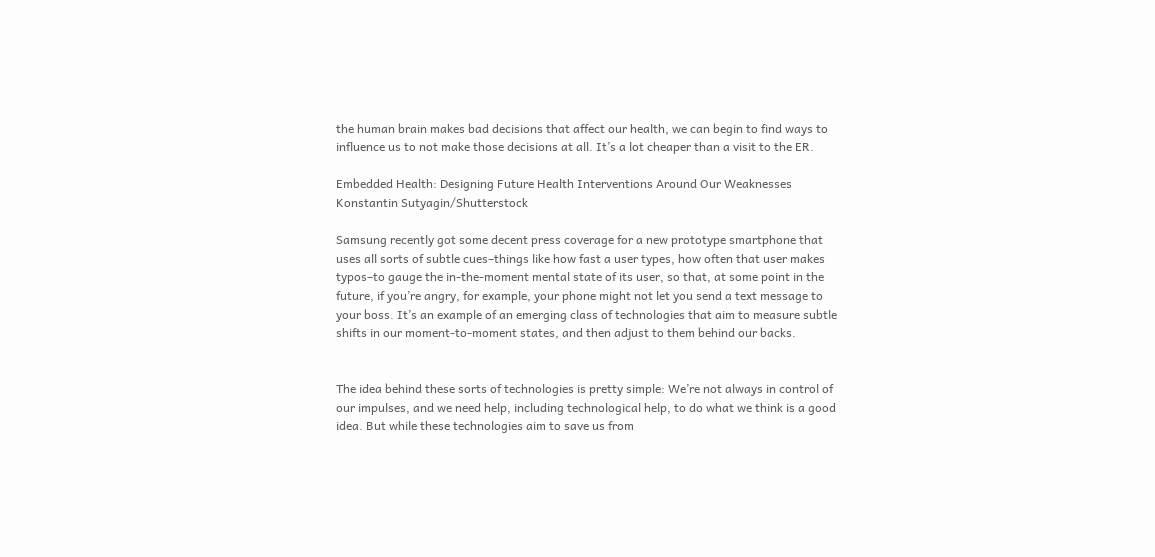the human brain makes bad decisions that affect our health, we can begin to find ways to influence us to not make those decisions at all. It’s a lot cheaper than a visit to the ER.

Embedded Health: Designing Future Health Interventions Around Our Weaknesses
Konstantin Sutyagin/Shutterstock

Samsung recently got some decent press coverage for a new prototype smartphone that uses all sorts of subtle cues–things like how fast a user types, how often that user makes typos–to gauge the in-the-moment mental state of its user, so that, at some point in the future, if you’re angry, for example, your phone might not let you send a text message to your boss. It’s an example of an emerging class of technologies that aim to measure subtle shifts in our moment-to-moment states, and then adjust to them behind our backs.


The idea behind these sorts of technologies is pretty simple: We’re not always in control of our impulses, and we need help, including technological help, to do what we think is a good idea. But while these technologies aim to save us from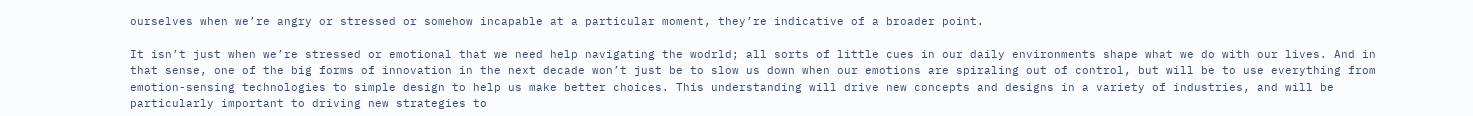ourselves when we’re angry or stressed or somehow incapable at a particular moment, they’re indicative of a broader point.

It isn’t just when we’re stressed or emotional that we need help navigating the wodrld; all sorts of little cues in our daily environments shape what we do with our lives. And in that sense, one of the big forms of innovation in the next decade won’t just be to slow us down when our emotions are spiraling out of control, but will be to use everything from emotion-sensing technologies to simple design to help us make better choices. This understanding will drive new concepts and designs in a variety of industries, and will be particularly important to driving new strategies to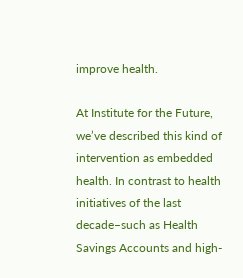improve health.

At Institute for the Future, we’ve described this kind of intervention as embedded health. In contrast to health initiatives of the last decade–such as Health Savings Accounts and high-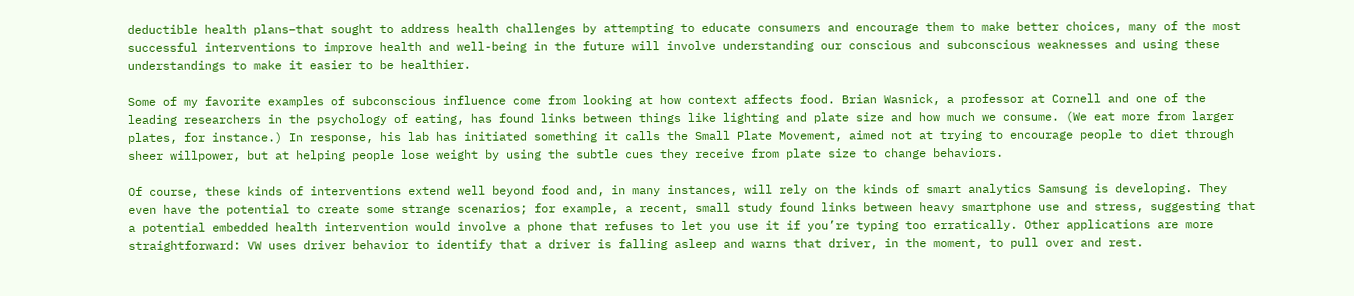deductible health plans–that sought to address health challenges by attempting to educate consumers and encourage them to make better choices, many of the most successful interventions to improve health and well-being in the future will involve understanding our conscious and subconscious weaknesses and using these understandings to make it easier to be healthier.

Some of my favorite examples of subconscious influence come from looking at how context affects food. Brian Wasnick, a professor at Cornell and one of the leading researchers in the psychology of eating, has found links between things like lighting and plate size and how much we consume. (We eat more from larger plates, for instance.) In response, his lab has initiated something it calls the Small Plate Movement, aimed not at trying to encourage people to diet through sheer willpower, but at helping people lose weight by using the subtle cues they receive from plate size to change behaviors.

Of course, these kinds of interventions extend well beyond food and, in many instances, will rely on the kinds of smart analytics Samsung is developing. They even have the potential to create some strange scenarios; for example, a recent, small study found links between heavy smartphone use and stress, suggesting that a potential embedded health intervention would involve a phone that refuses to let you use it if you’re typing too erratically. Other applications are more straightforward: VW uses driver behavior to identify that a driver is falling asleep and warns that driver, in the moment, to pull over and rest.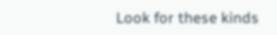Look for these kinds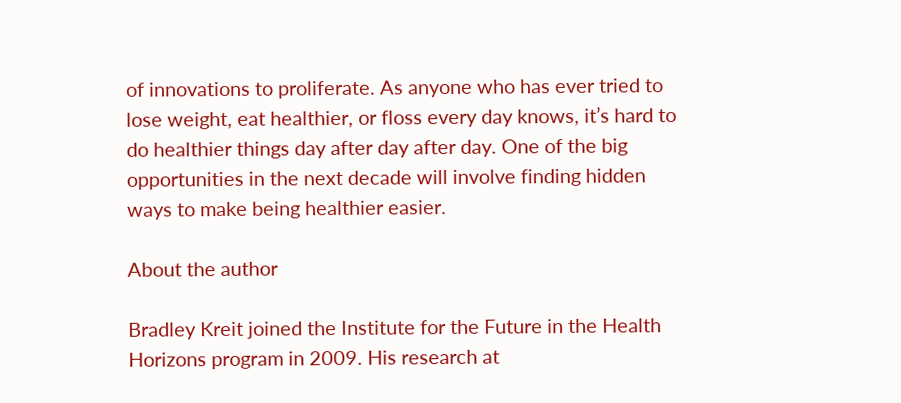of innovations to proliferate. As anyone who has ever tried to lose weight, eat healthier, or floss every day knows, it’s hard to do healthier things day after day after day. One of the big opportunities in the next decade will involve finding hidden ways to make being healthier easier.

About the author

Bradley Kreit joined the Institute for the Future in the Health Horizons program in 2009. His research at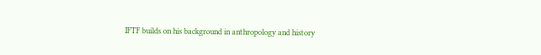IFTF builds on his background in anthropology and history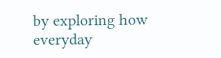by exploring how everyday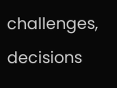challenges, decisions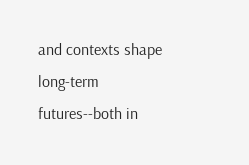and contexts shape long-term futures--both in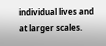individual lives and at larger scales.